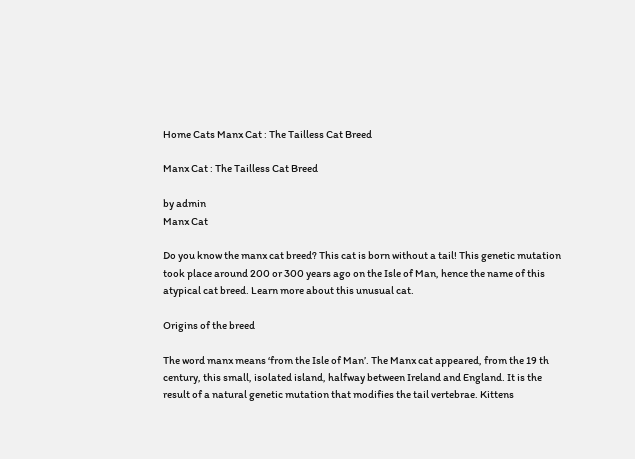Home Cats Manx Cat : The Tailless Cat Breed

Manx Cat : The Tailless Cat Breed

by admin
Manx Cat

Do you know the manx cat breed? This cat is born without a tail! This genetic mutation took place around 200 or 300 years ago on the Isle of Man, hence the name of this atypical cat breed. Learn more about this unusual cat.

Origins of the breed

The word manx means ‘from the Isle of Man’. The Manx cat appeared, from the 19 th  century, this small, isolated island, halfway between Ireland and England. It is the result of a natural genetic mutation that modifies the tail vertebrae. Kittens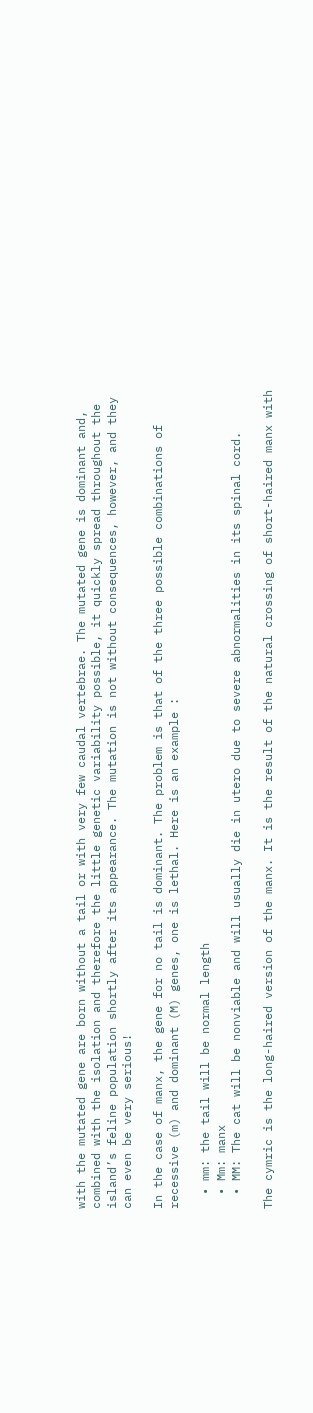with the mutated gene are born without a tail or with very few caudal vertebrae. The mutated gene is dominant and, combined with the isolation and therefore the little genetic variability possible, it quickly spread throughout the island’s feline population shortly after its appearance. The mutation is not without consequences, however, and they can even be very serious!

In the case of manx, the gene for no tail is dominant. The problem is that of the three possible combinations of recessive (m) and dominant (M) genes, one is lethal. Here is an example :

  • mm: the tail will be normal length
  • Mm: manx
  • MM: The cat will be nonviable and will usually die in utero due to severe abnormalities in its spinal cord.

The cymric is the long-haired version of the manx. It is the result of the natural crossing of short-haired manx with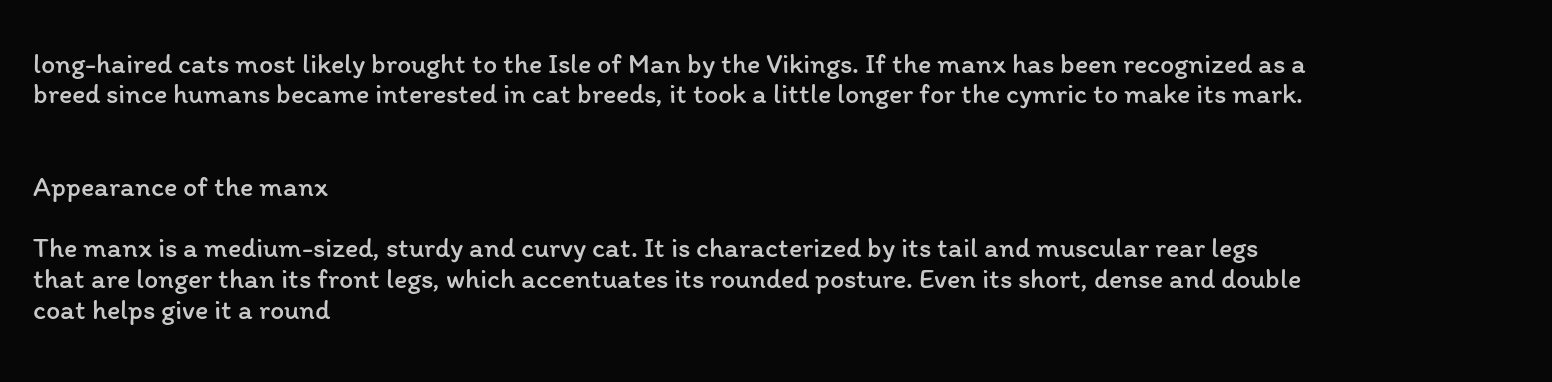long-haired cats most likely brought to the Isle of Man by the Vikings. If the manx has been recognized as a breed since humans became interested in cat breeds, it took a little longer for the cymric to make its mark.


Appearance of the manx

The manx is a medium-sized, sturdy and curvy cat. It is characterized by its tail and muscular rear legs that are longer than its front legs, which accentuates its rounded posture. Even its short, dense and double coat helps give it a round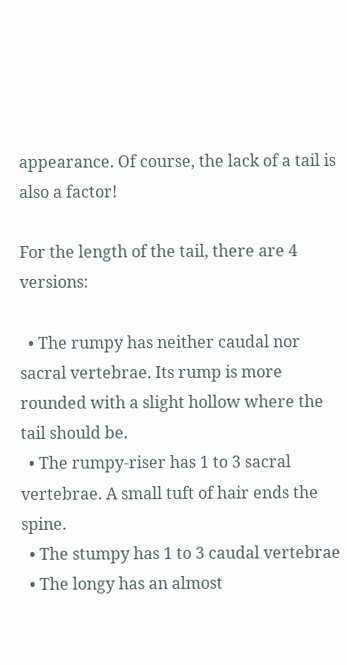appearance. Of course, the lack of a tail is also a factor!

For the length of the tail, there are 4 versions:

  • The rumpy has neither caudal nor sacral vertebrae. Its rump is more rounded with a slight hollow where the tail should be.
  • The rumpy-riser has 1 to 3 sacral vertebrae. A small tuft of hair ends the spine.
  • The stumpy has 1 to 3 caudal vertebrae
  • The longy has an almost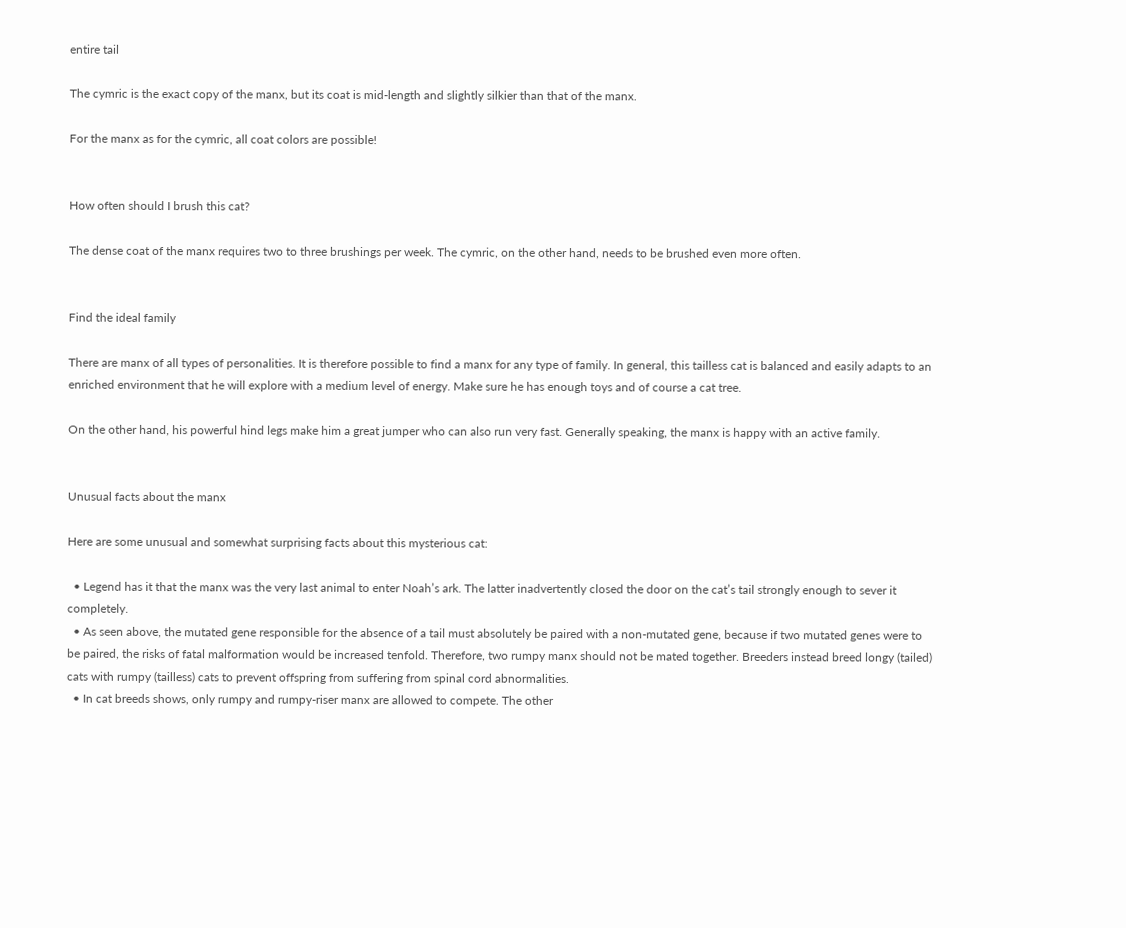entire tail

The cymric is the exact copy of the manx, but its coat is mid-length and slightly silkier than that of the manx.

For the manx as for the cymric, all coat colors are possible!


How often should I brush this cat?

The dense coat of the manx requires two to three brushings per week. The cymric, on the other hand, needs to be brushed even more often.


Find the ideal family

There are manx of all types of personalities. It is therefore possible to find a manx for any type of family. In general, this tailless cat is balanced and easily adapts to an enriched environment that he will explore with a medium level of energy. Make sure he has enough toys and of course a cat tree.

On the other hand, his powerful hind legs make him a great jumper who can also run very fast. Generally speaking, the manx is happy with an active family.


Unusual facts about the manx

Here are some unusual and somewhat surprising facts about this mysterious cat:

  • Legend has it that the manx was the very last animal to enter Noah’s ark. The latter inadvertently closed the door on the cat’s tail strongly enough to sever it completely.
  • As seen above, the mutated gene responsible for the absence of a tail must absolutely be paired with a non-mutated gene, because if two mutated genes were to be paired, the risks of fatal malformation would be increased tenfold. Therefore, two rumpy manx should not be mated together. Breeders instead breed longy (tailed) cats with rumpy (tailless) cats to prevent offspring from suffering from spinal cord abnormalities.
  • In cat breeds shows, only rumpy and rumpy-riser manx are allowed to compete. The other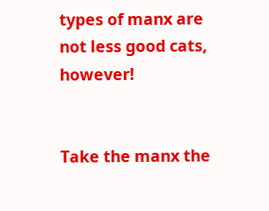types of manx are not less good cats, however!


Take the manx the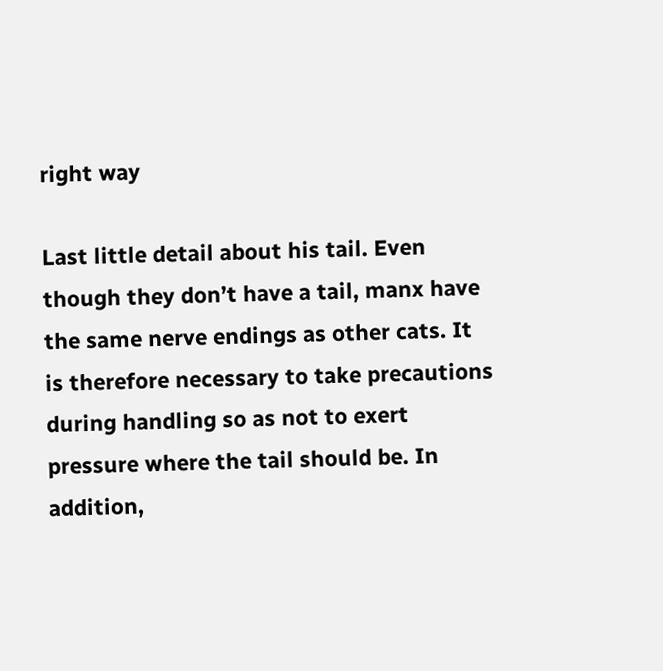right way

Last little detail about his tail. Even though they don’t have a tail, manx have the same nerve endings as other cats. It is therefore necessary to take precautions during handling so as not to exert pressure where the tail should be. In addition,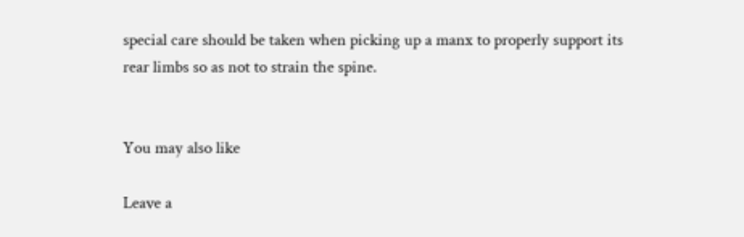special care should be taken when picking up a manx to properly support its rear limbs so as not to strain the spine.


You may also like

Leave a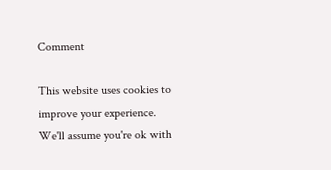Comment

This website uses cookies to improve your experience. We'll assume you're ok with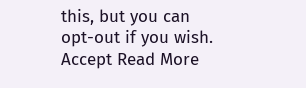this, but you can opt-out if you wish. Accept Read More